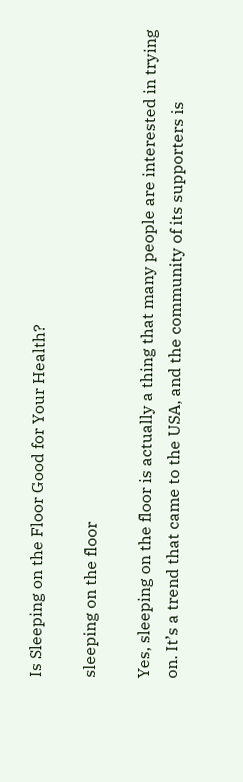Is Sleeping on the Floor Good for Your Health?

sleeping on the floor

Yes, sleeping on the floor is actually a thing that many people are interested in trying on. It’s a trend that came to the USA, and the community of its supporters is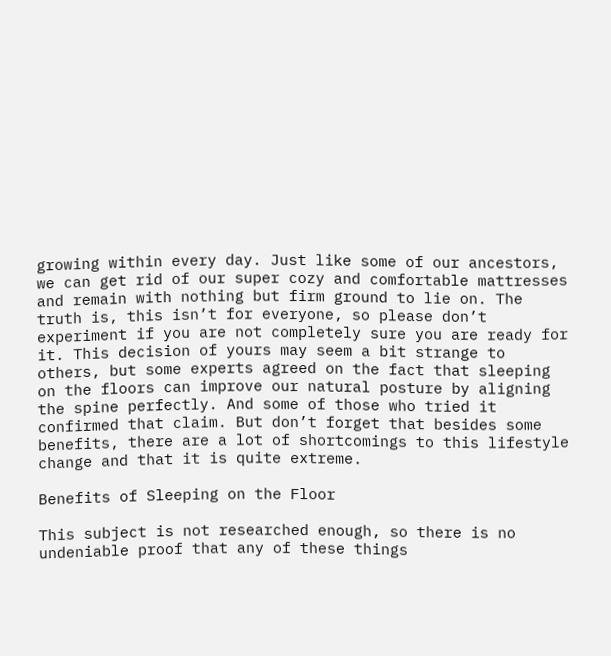growing within every day. Just like some of our ancestors, we can get rid of our super cozy and comfortable mattresses and remain with nothing but firm ground to lie on. The truth is, this isn’t for everyone, so please don’t experiment if you are not completely sure you are ready for it. This decision of yours may seem a bit strange to others, but some experts agreed on the fact that sleeping on the floors can improve our natural posture by aligning the spine perfectly. And some of those who tried it confirmed that claim. But don’t forget that besides some benefits, there are a lot of shortcomings to this lifestyle change and that it is quite extreme.

Benefits of Sleeping on the Floor

This subject is not researched enough, so there is no undeniable proof that any of these things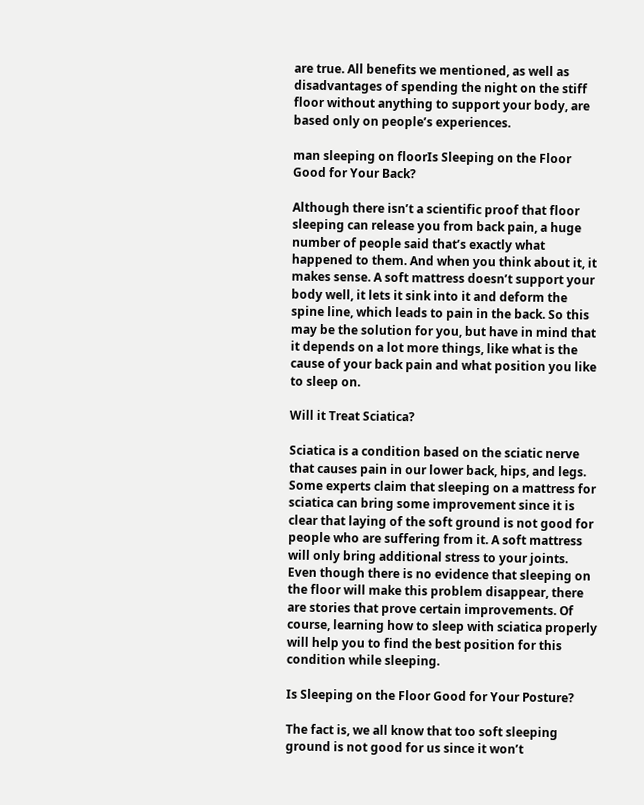are true. All benefits we mentioned, as well as disadvantages of spending the night on the stiff floor without anything to support your body, are based only on people’s experiences.

man sleeping on floorIs Sleeping on the Floor Good for Your Back?

Although there isn’t a scientific proof that floor sleeping can release you from back pain, a huge number of people said that’s exactly what happened to them. And when you think about it, it makes sense. A soft mattress doesn’t support your body well, it lets it sink into it and deform the spine line, which leads to pain in the back. So this may be the solution for you, but have in mind that it depends on a lot more things, like what is the cause of your back pain and what position you like to sleep on.

Will it Treat Sciatica?

Sciatica is a condition based on the sciatic nerve that causes pain in our lower back, hips, and legs. Some experts claim that sleeping on a mattress for sciatica can bring some improvement since it is clear that laying of the soft ground is not good for people who are suffering from it. A soft mattress will only bring additional stress to your joints. Even though there is no evidence that sleeping on the floor will make this problem disappear, there are stories that prove certain improvements. Of course, learning how to sleep with sciatica properly will help you to find the best position for this condition while sleeping.

Is Sleeping on the Floor Good for Your Posture?

The fact is, we all know that too soft sleeping ground is not good for us since it won’t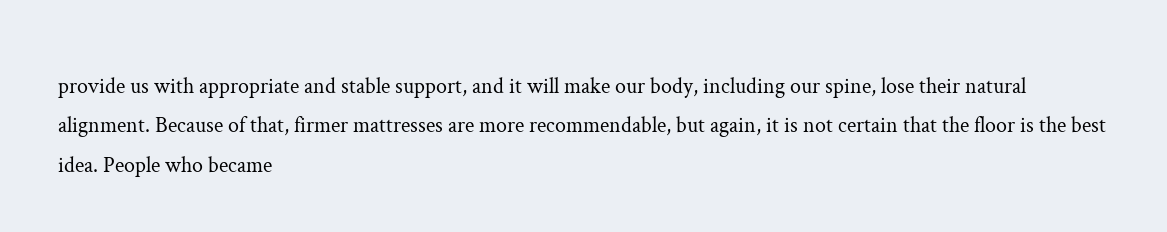provide us with appropriate and stable support, and it will make our body, including our spine, lose their natural alignment. Because of that, firmer mattresses are more recommendable, but again, it is not certain that the floor is the best idea. People who became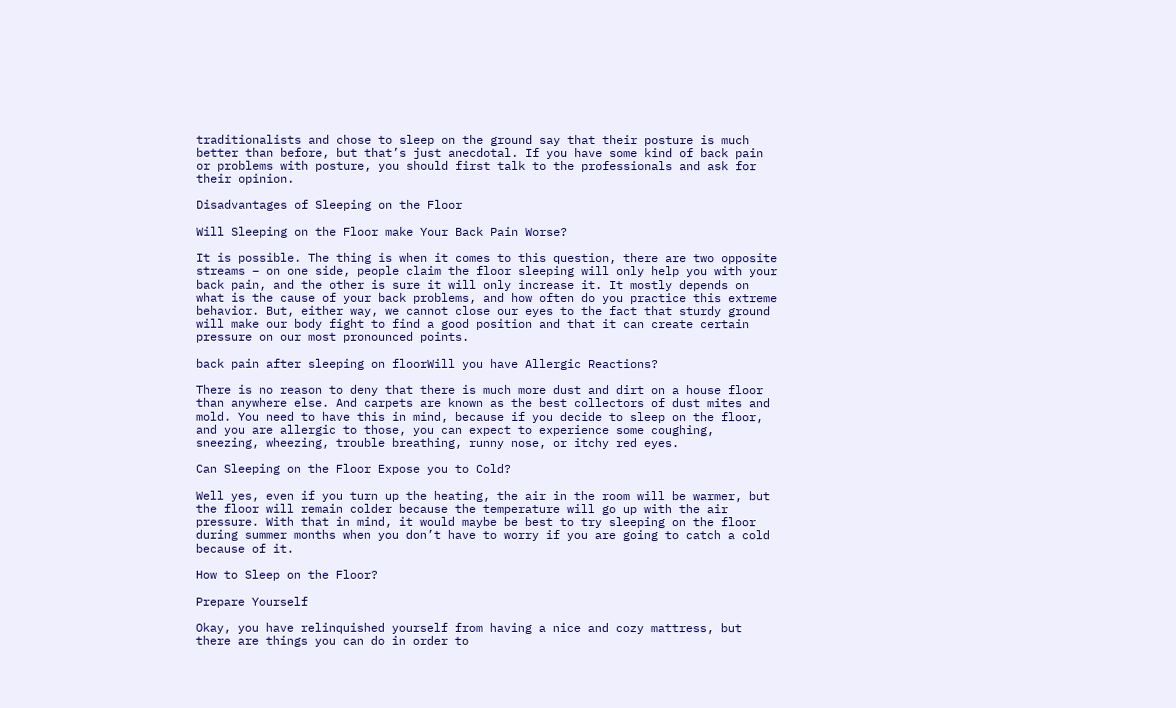traditionalists and chose to sleep on the ground say that their posture is much better than before, but that’s just anecdotal. If you have some kind of back pain or problems with posture, you should first talk to the professionals and ask for their opinion.

Disadvantages of Sleeping on the Floor

Will Sleeping on the Floor make Your Back Pain Worse?

It is possible. The thing is when it comes to this question, there are two opposite streams – on one side, people claim the floor sleeping will only help you with your back pain, and the other is sure it will only increase it. It mostly depends on what is the cause of your back problems, and how often do you practice this extreme behavior. But, either way, we cannot close our eyes to the fact that sturdy ground will make our body fight to find a good position and that it can create certain pressure on our most pronounced points.

back pain after sleeping on floorWill you have Allergic Reactions?

There is no reason to deny that there is much more dust and dirt on a house floor than anywhere else. And carpets are known as the best collectors of dust mites and mold. You need to have this in mind, because if you decide to sleep on the floor, and you are allergic to those, you can expect to experience some coughing, sneezing, wheezing, trouble breathing, runny nose, or itchy red eyes.

Can Sleeping on the Floor Expose you to Cold?

Well yes, even if you turn up the heating, the air in the room will be warmer, but the floor will remain colder because the temperature will go up with the air pressure. With that in mind, it would maybe be best to try sleeping on the floor during summer months when you don’t have to worry if you are going to catch a cold because of it.

How to Sleep on the Floor?

Prepare Yourself

Okay, you have relinquished yourself from having a nice and cozy mattress, but there are things you can do in order to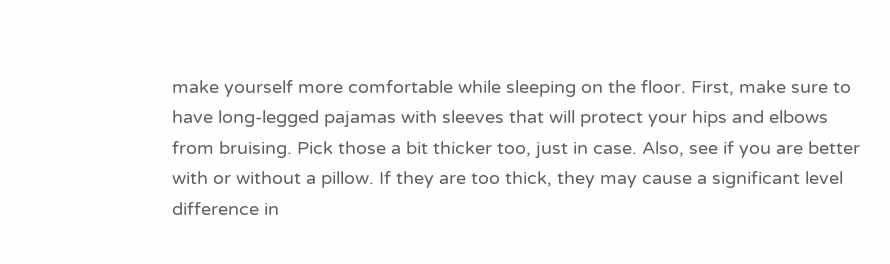make yourself more comfortable while sleeping on the floor. First, make sure to have long-legged pajamas with sleeves that will protect your hips and elbows from bruising. Pick those a bit thicker too, just in case. Also, see if you are better with or without a pillow. If they are too thick, they may cause a significant level difference in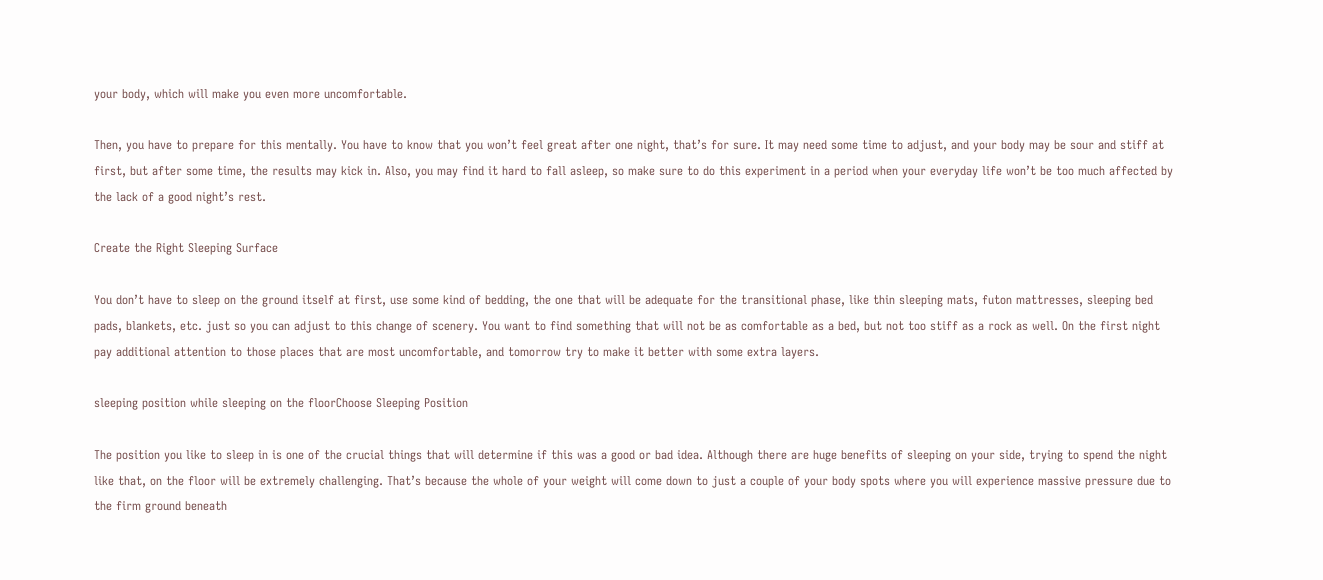your body, which will make you even more uncomfortable.

Then, you have to prepare for this mentally. You have to know that you won’t feel great after one night, that’s for sure. It may need some time to adjust, and your body may be sour and stiff at first, but after some time, the results may kick in. Also, you may find it hard to fall asleep, so make sure to do this experiment in a period when your everyday life won’t be too much affected by the lack of a good night’s rest.

Create the Right Sleeping Surface

You don’t have to sleep on the ground itself at first, use some kind of bedding, the one that will be adequate for the transitional phase, like thin sleeping mats, futon mattresses, sleeping bed pads, blankets, etc. just so you can adjust to this change of scenery. You want to find something that will not be as comfortable as a bed, but not too stiff as a rock as well. On the first night pay additional attention to those places that are most uncomfortable, and tomorrow try to make it better with some extra layers.

sleeping position while sleeping on the floorChoose Sleeping Position

The position you like to sleep in is one of the crucial things that will determine if this was a good or bad idea. Although there are huge benefits of sleeping on your side, trying to spend the night like that, on the floor will be extremely challenging. That’s because the whole of your weight will come down to just a couple of your body spots where you will experience massive pressure due to the firm ground beneath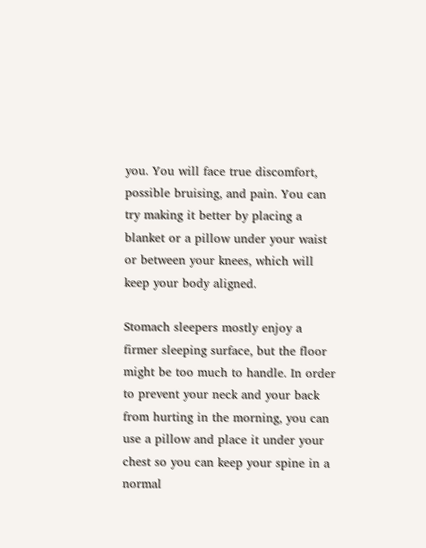you. You will face true discomfort, possible bruising, and pain. You can try making it better by placing a blanket or a pillow under your waist or between your knees, which will keep your body aligned.

Stomach sleepers mostly enjoy a firmer sleeping surface, but the floor might be too much to handle. In order to prevent your neck and your back from hurting in the morning, you can use a pillow and place it under your chest so you can keep your spine in a normal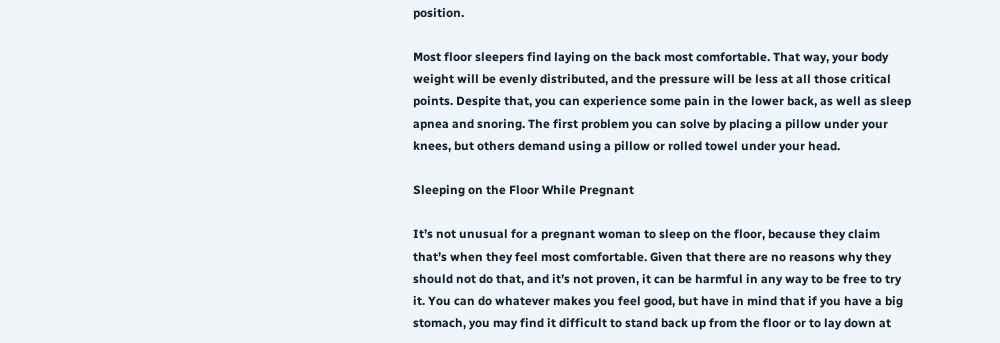position.

Most floor sleepers find laying on the back most comfortable. That way, your body weight will be evenly distributed, and the pressure will be less at all those critical points. Despite that, you can experience some pain in the lower back, as well as sleep apnea and snoring. The first problem you can solve by placing a pillow under your knees, but others demand using a pillow or rolled towel under your head.

Sleeping on the Floor While Pregnant

It’s not unusual for a pregnant woman to sleep on the floor, because they claim that’s when they feel most comfortable. Given that there are no reasons why they should not do that, and it’s not proven, it can be harmful in any way to be free to try it. You can do whatever makes you feel good, but have in mind that if you have a big stomach, you may find it difficult to stand back up from the floor or to lay down at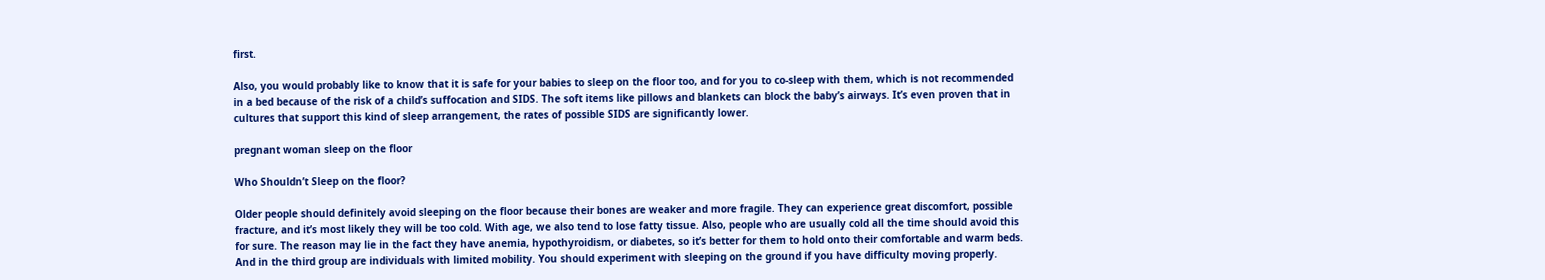first.

Also, you would probably like to know that it is safe for your babies to sleep on the floor too, and for you to co-sleep with them, which is not recommended in a bed because of the risk of a child’s suffocation and SIDS. The soft items like pillows and blankets can block the baby’s airways. It’s even proven that in cultures that support this kind of sleep arrangement, the rates of possible SIDS are significantly lower.

pregnant woman sleep on the floor

Who Shouldn’t Sleep on the floor?

Older people should definitely avoid sleeping on the floor because their bones are weaker and more fragile. They can experience great discomfort, possible fracture, and it’s most likely they will be too cold. With age, we also tend to lose fatty tissue. Also, people who are usually cold all the time should avoid this for sure. The reason may lie in the fact they have anemia, hypothyroidism, or diabetes, so it’s better for them to hold onto their comfortable and warm beds. And in the third group are individuals with limited mobility. You should experiment with sleeping on the ground if you have difficulty moving properly.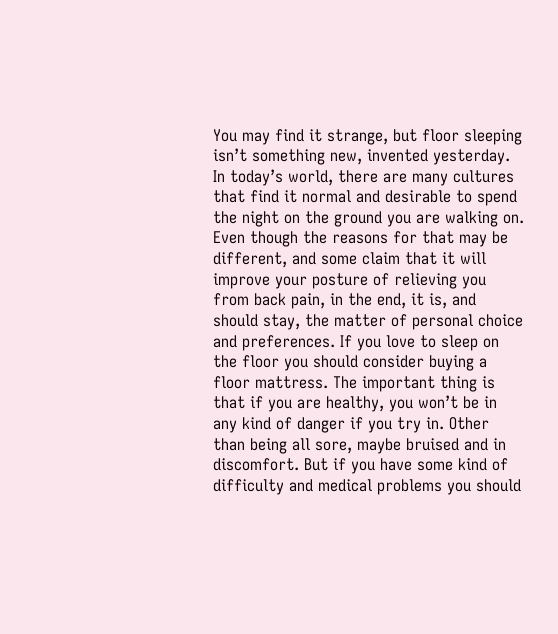You may find it strange, but floor sleeping isn’t something new, invented yesterday. In today’s world, there are many cultures that find it normal and desirable to spend the night on the ground you are walking on. Even though the reasons for that may be different, and some claim that it will improve your posture of relieving you from back pain, in the end, it is, and should stay, the matter of personal choice and preferences. If you love to sleep on the floor you should consider buying a floor mattress. The important thing is that if you are healthy, you won’t be in any kind of danger if you try in. Other than being all sore, maybe bruised and in discomfort. But if you have some kind of difficulty and medical problems you should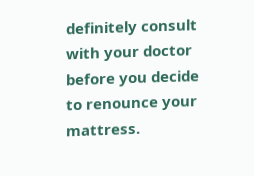definitely consult with your doctor before you decide to renounce your mattress.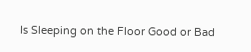Is Sleeping on the Floor Good or Bad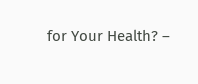for Your Health? –